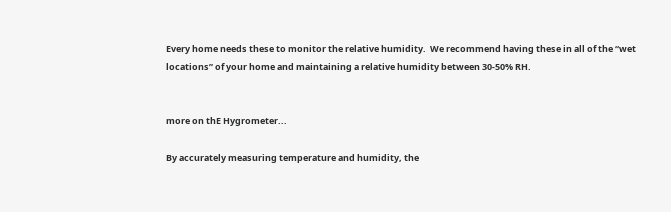Every home needs these to monitor the relative humidity.  We recommend having these in all of the “wet locations” of your home and maintaining a relative humidity between 30-50% RH.


more on thE Hygrometer...

By accurately measuring temperature and humidity, the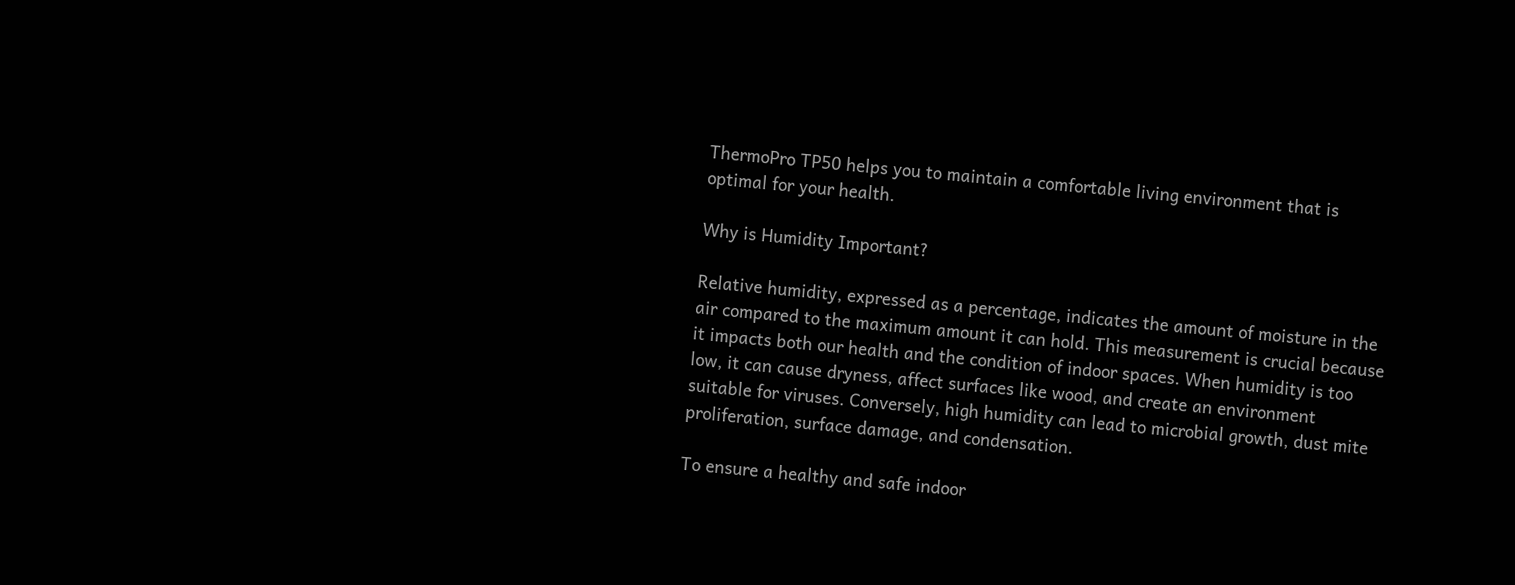ThermoPro TP50 helps you to maintain a comfortable living environment that is optimal for your health.

Why is Humidity Important?

Relative humidity, expressed as a percentage, indicates the amount of moisture in the air compared to the maximum amount it can hold. This measurement is crucial because it impacts both our health and the condition of indoor spaces. When humidity is too low, it can cause dryness, affect surfaces like wood, and create an environment suitable for viruses. Conversely, high humidity can lead to microbial growth, dust mite proliferation, surface damage, and condensation.

To ensure a healthy and safe indoor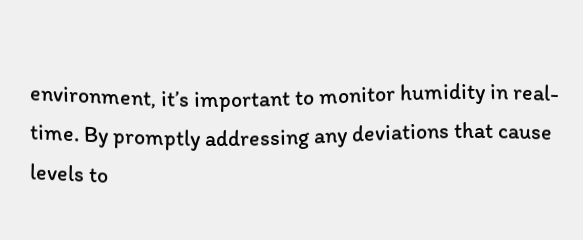environment, it’s important to monitor humidity in real-time. By promptly addressing any deviations that cause levels to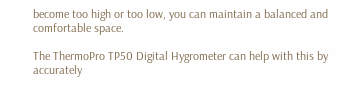become too high or too low, you can maintain a balanced and comfortable space.

The ThermoPro TP50 Digital Hygrometer can help with this by accurately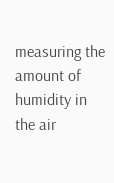measuring the amount of humidity in the air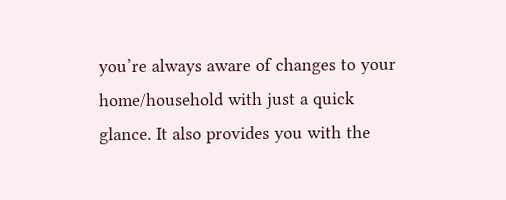you’re always aware of changes to your home/household with just a quick glance. It also provides you with the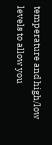temperature and high/low levels to allow you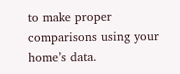to make proper comparisons using your home’s data.